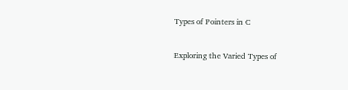Types of Pointers in C

Exploring the Varied Types of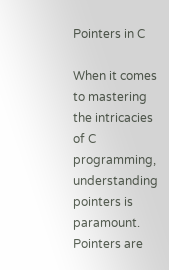Pointers in C

When it comes to mastering the intricacies of C programming, understanding pointers is paramount. Pointers are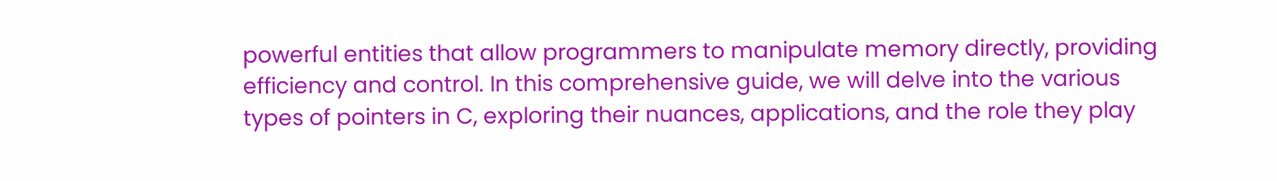powerful entities that allow programmers to manipulate memory directly, providing efficiency and control. In this comprehensive guide, we will delve into the various types of pointers in C, exploring their nuances, applications, and the role they play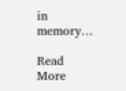in memory…

Read More